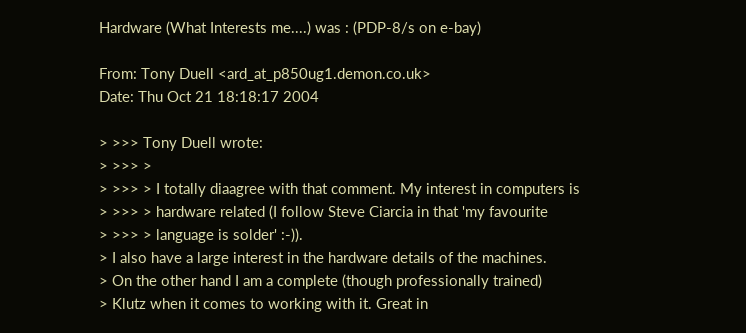Hardware (What Interests me....) was : (PDP-8/s on e-bay)

From: Tony Duell <ard_at_p850ug1.demon.co.uk>
Date: Thu Oct 21 18:18:17 2004

> >>> Tony Duell wrote:
> >>> >
> >>> > I totally diaagree with that comment. My interest in computers is
> >>> > hardware related (I follow Steve Ciarcia in that 'my favourite
> >>> > language is solder' :-)).
> I also have a large interest in the hardware details of the machines.
> On the other hand I am a complete (though professionally trained)
> Klutz when it comes to working with it. Great in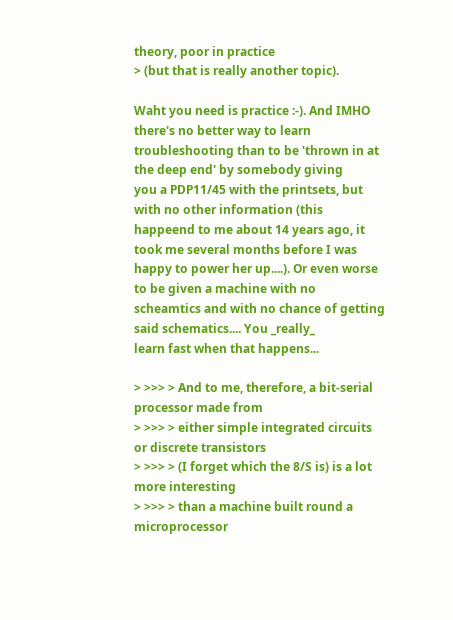theory, poor in practice
> (but that is really another topic).

Waht you need is practice :-). And IMHO there's no better way to learn
troubleshooting than to be 'thrown in at the deep end' by somebody giving
you a PDP11/45 with the printsets, but with no other information (this
happeend to me about 14 years ago, it took me several months before I was
happy to power her up....). Or even worse to be given a machine with no
scheamtics and with no chance of getting said schematics.... You _really_
learn fast when that happens...

> >>> > And to me, therefore, a bit-serial processor made from
> >>> > either simple integrated circuits or discrete transistors
> >>> > (I forget which the 8/S is) is a lot more interesting
> >>> > than a machine built round a microprocessor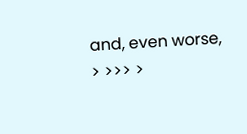and, even worse,
> >>> >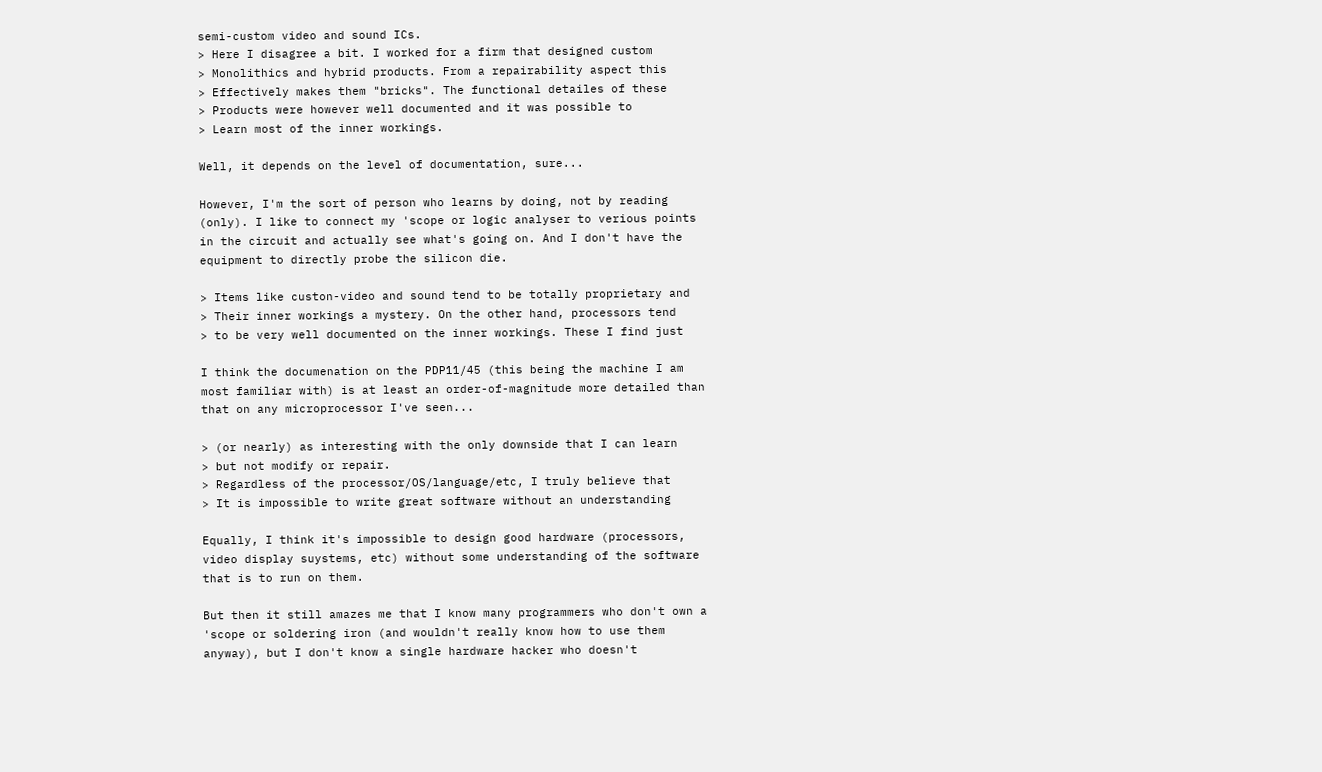semi-custom video and sound ICs.
> Here I disagree a bit. I worked for a firm that designed custom
> Monolithics and hybrid products. From a repairability aspect this
> Effectively makes them "bricks". The functional detailes of these
> Products were however well documented and it was possible to
> Learn most of the inner workings.

Well, it depends on the level of documentation, sure...

However, I'm the sort of person who learns by doing, not by reading
(only). I like to connect my 'scope or logic analyser to verious points
in the circuit and actually see what's going on. And I don't have the
equipment to directly probe the silicon die.

> Items like custon-video and sound tend to be totally proprietary and
> Their inner workings a mystery. On the other hand, processors tend
> to be very well documented on the inner workings. These I find just

I think the documenation on the PDP11/45 (this being the machine I am
most familiar with) is at least an order-of-magnitude more detailed than
that on any microprocessor I've seen...

> (or nearly) as interesting with the only downside that I can learn
> but not modify or repair.
> Regardless of the processor/OS/language/etc, I truly believe that
> It is impossible to write great software without an understanding

Equally, I think it's impossible to design good hardware (processors,
video display suystems, etc) without some understanding of the software
that is to run on them.

But then it still amazes me that I know many programmers who don't own a
'scope or soldering iron (and wouldn't really know how to use them
anyway), but I don't know a single hardware hacker who doesn't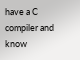have a C
compiler and know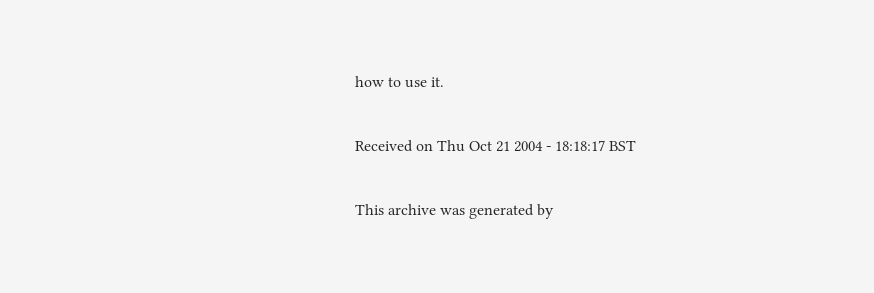how to use it.

Received on Thu Oct 21 2004 - 18:18:17 BST

This archive was generated by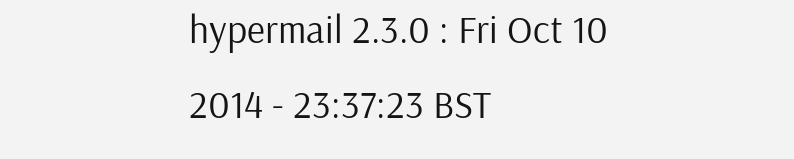hypermail 2.3.0 : Fri Oct 10 2014 - 23:37:23 BST